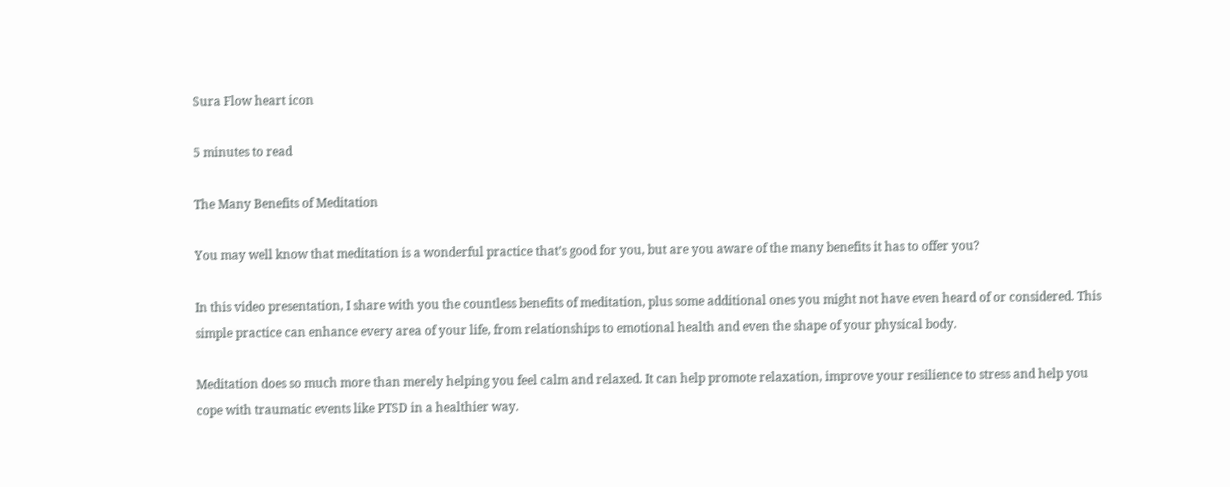Sura Flow heart icon

5 minutes to read

The Many Benefits of Meditation

You may well know that meditation is a wonderful practice that’s good for you, but are you aware of the many benefits it has to offer you?

In this video presentation, I share with you the countless benefits of meditation, plus some additional ones you might not have even heard of or considered. This simple practice can enhance every area of your life, from relationships to emotional health and even the shape of your physical body.

Meditation does so much more than merely helping you feel calm and relaxed. It can help promote relaxation, improve your resilience to stress and help you cope with traumatic events like PTSD in a healthier way.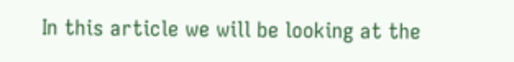In this article we will be looking at the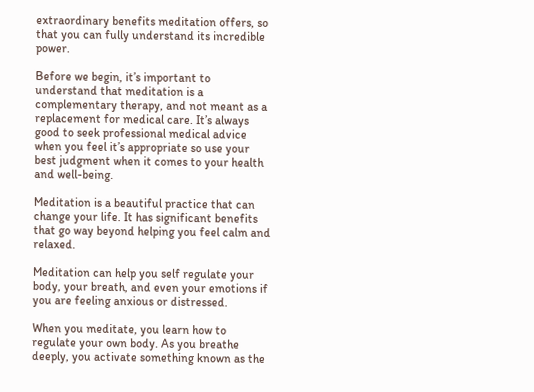extraordinary benefits meditation offers, so that you can fully understand its incredible power.

Before we begin, it’s important to understand that meditation is a complementary therapy, and not meant as a replacement for medical care. It’s always good to seek professional medical advice when you feel it’s appropriate so use your best judgment when it comes to your health and well-being.

Meditation is a beautiful practice that can change your life. It has significant benefits that go way beyond helping you feel calm and relaxed.

Meditation can help you self regulate your body, your breath, and even your emotions if you are feeling anxious or distressed.

When you meditate, you learn how to regulate your own body. As you breathe deeply, you activate something known as the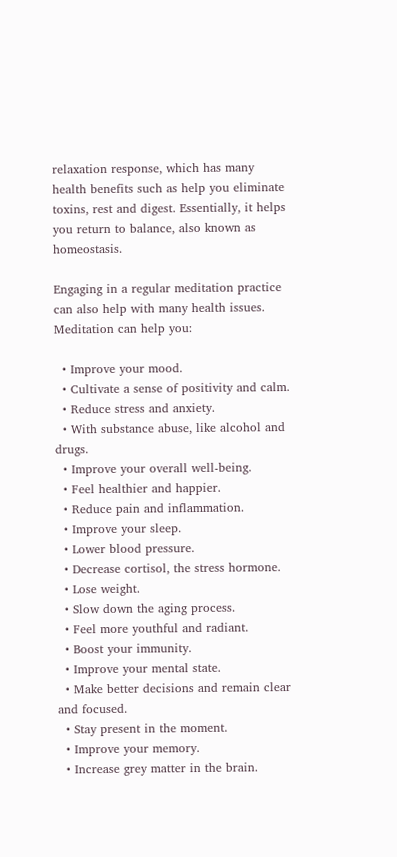relaxation response, which has many health benefits such as help you eliminate toxins, rest and digest. Essentially, it helps you return to balance, also known as homeostasis.

Engaging in a regular meditation practice can also help with many health issues. Meditation can help you:

  • Improve your mood.
  • Cultivate a sense of positivity and calm.
  • Reduce stress and anxiety.
  • With substance abuse, like alcohol and drugs.
  • Improve your overall well-being.
  • Feel healthier and happier.
  • Reduce pain and inflammation.
  • Improve your sleep.
  • Lower blood pressure.
  • Decrease cortisol, the stress hormone.
  • Lose weight.
  • Slow down the aging process.
  • Feel more youthful and radiant.
  • Boost your immunity.
  • Improve your mental state.
  • Make better decisions and remain clear and focused.
  • Stay present in the moment.
  • Improve your memory.
  • Increase grey matter in the brain.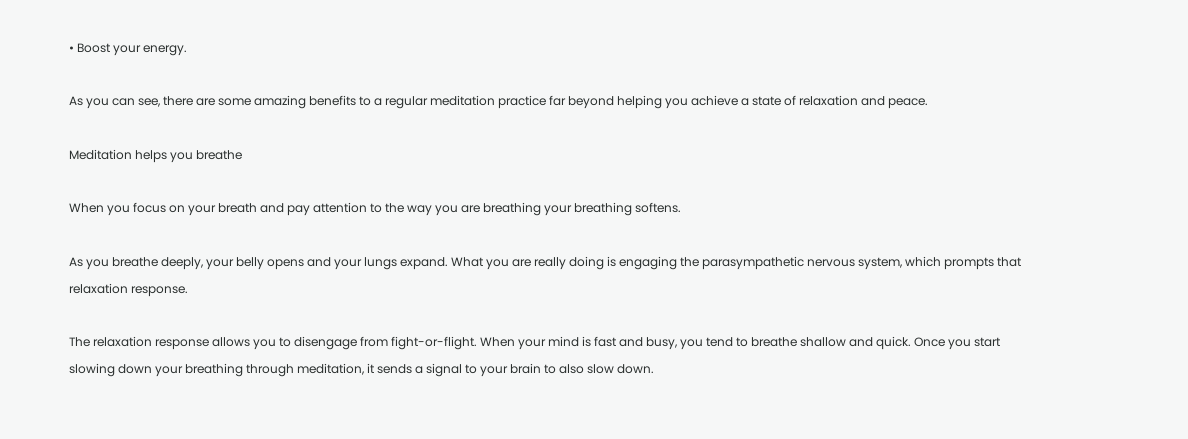• Boost your energy.

As you can see, there are some amazing benefits to a regular meditation practice far beyond helping you achieve a state of relaxation and peace.

Meditation helps you breathe

When you focus on your breath and pay attention to the way you are breathing your breathing softens.

As you breathe deeply, your belly opens and your lungs expand. What you are really doing is engaging the parasympathetic nervous system, which prompts that relaxation response.

The relaxation response allows you to disengage from fight-or-flight. When your mind is fast and busy, you tend to breathe shallow and quick. Once you start slowing down your breathing through meditation, it sends a signal to your brain to also slow down.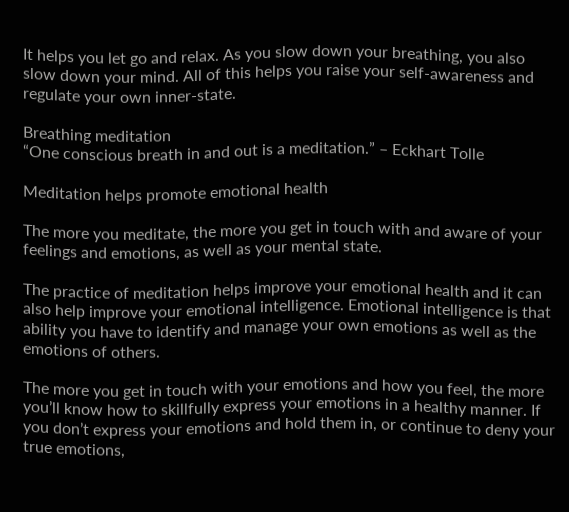It helps you let go and relax. As you slow down your breathing, you also slow down your mind. All of this helps you raise your self-awareness and regulate your own inner-state.

Breathing meditation
“One conscious breath in and out is a meditation.” – Eckhart Tolle

Meditation helps promote emotional health

The more you meditate, the more you get in touch with and aware of your feelings and emotions, as well as your mental state.

The practice of meditation helps improve your emotional health and it can also help improve your emotional intelligence. Emotional intelligence is that ability you have to identify and manage your own emotions as well as the emotions of others.

The more you get in touch with your emotions and how you feel, the more you’ll know how to skillfully express your emotions in a healthy manner. If you don’t express your emotions and hold them in, or continue to deny your true emotions,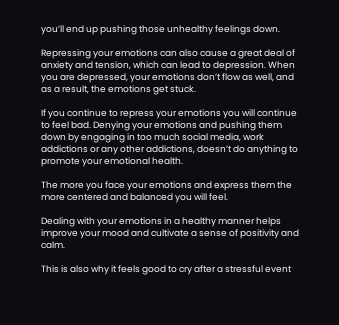you’ll end up pushing those unhealthy feelings down.

Repressing your emotions can also cause a great deal of anxiety and tension, which can lead to depression. When you are depressed, your emotions don’t flow as well, and as a result, the emotions get stuck.

If you continue to repress your emotions you will continue to feel bad. Denying your emotions and pushing them down by engaging in too much social media, work addictions or any other addictions, doesn’t do anything to promote your emotional health.

The more you face your emotions and express them the more centered and balanced you will feel.

Dealing with your emotions in a healthy manner helps improve your mood and cultivate a sense of positivity and calm.

This is also why it feels good to cry after a stressful event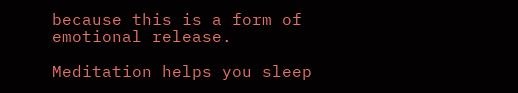because this is a form of emotional release.

Meditation helps you sleep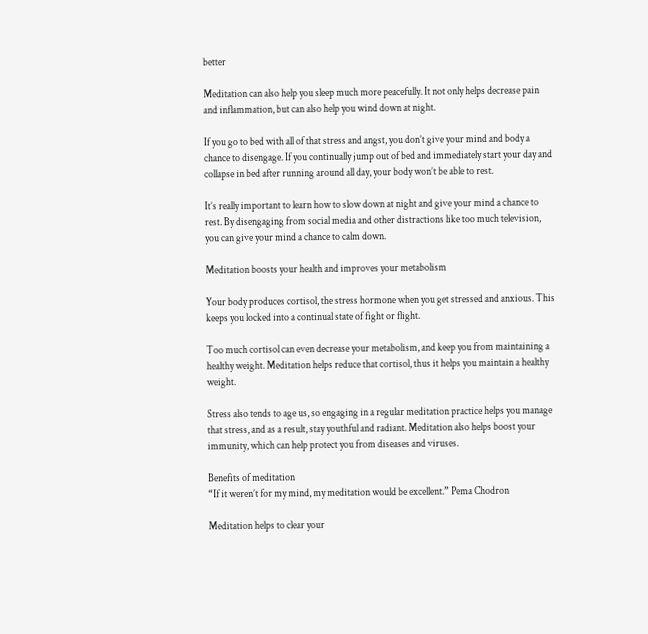better

Meditation can also help you sleep much more peacefully. It not only helps decrease pain and inflammation, but can also help you wind down at night.

If you go to bed with all of that stress and angst, you don’t give your mind and body a chance to disengage. If you continually jump out of bed and immediately start your day and collapse in bed after running around all day, your body won’t be able to rest.

It’s really important to learn how to slow down at night and give your mind a chance to rest. By disengaging from social media and other distractions like too much television, you can give your mind a chance to calm down.

Meditation boosts your health and improves your metabolism

Your body produces cortisol, the stress hormone when you get stressed and anxious. This keeps you locked into a continual state of fight or flight.

Too much cortisol can even decrease your metabolism, and keep you from maintaining a healthy weight. Meditation helps reduce that cortisol, thus it helps you maintain a healthy weight.

Stress also tends to age us, so engaging in a regular meditation practice helps you manage that stress, and as a result, stay youthful and radiant. Meditation also helps boost your immunity, which can help protect you from diseases and viruses.

Benefits of meditation
“If it weren’t for my mind, my meditation would be excellent.” Pema Chodron

Meditation helps to clear your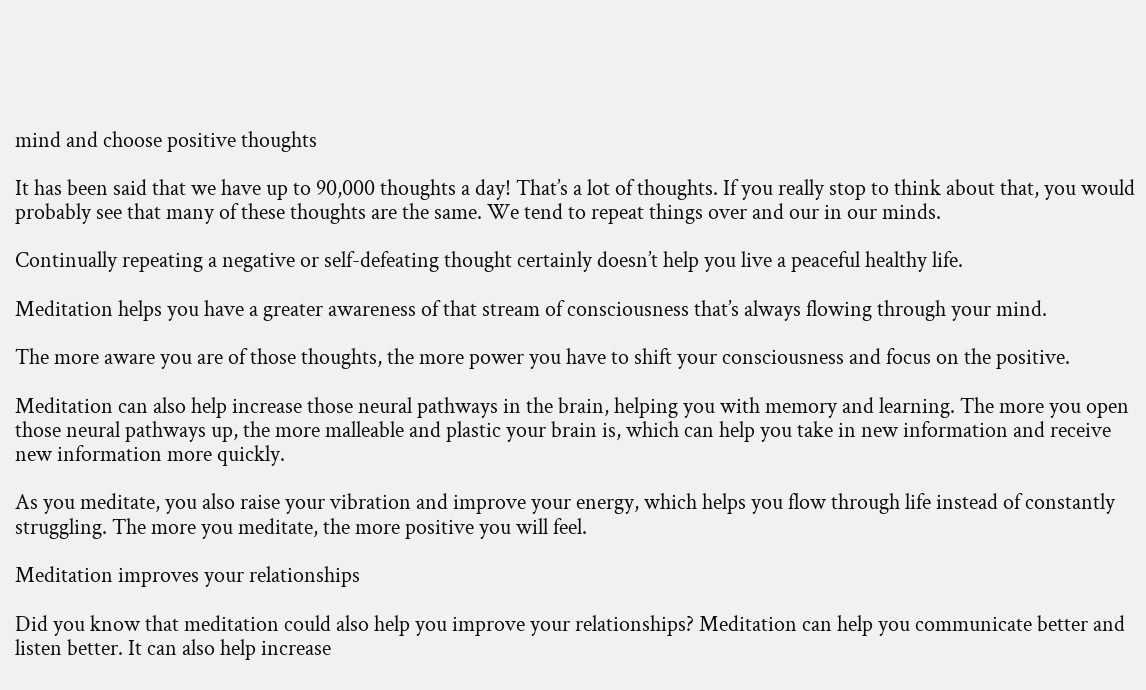mind and choose positive thoughts

It has been said that we have up to 90,000 thoughts a day! That’s a lot of thoughts. If you really stop to think about that, you would probably see that many of these thoughts are the same. We tend to repeat things over and our in our minds.

Continually repeating a negative or self-defeating thought certainly doesn’t help you live a peaceful healthy life.

Meditation helps you have a greater awareness of that stream of consciousness that’s always flowing through your mind.

The more aware you are of those thoughts, the more power you have to shift your consciousness and focus on the positive.

Meditation can also help increase those neural pathways in the brain, helping you with memory and learning. The more you open those neural pathways up, the more malleable and plastic your brain is, which can help you take in new information and receive new information more quickly.

As you meditate, you also raise your vibration and improve your energy, which helps you flow through life instead of constantly struggling. The more you meditate, the more positive you will feel.

Meditation improves your relationships

Did you know that meditation could also help you improve your relationships? Meditation can help you communicate better and listen better. It can also help increase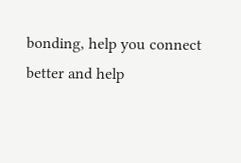bonding, help you connect better and help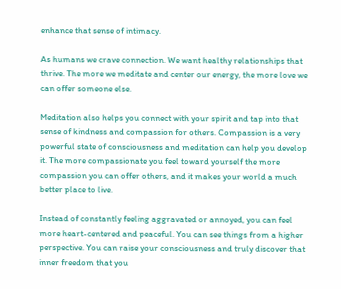enhance that sense of intimacy.

As humans we crave connection. We want healthy relationships that thrive. The more we meditate and center our energy, the more love we can offer someone else.

Meditation also helps you connect with your spirit and tap into that sense of kindness and compassion for others. Compassion is a very powerful state of consciousness and meditation can help you develop it. The more compassionate you feel toward yourself the more compassion you can offer others, and it makes your world a much better place to live.

Instead of constantly feeling aggravated or annoyed, you can feel more heart-centered and peaceful. You can see things from a higher perspective. You can raise your consciousness and truly discover that inner freedom that you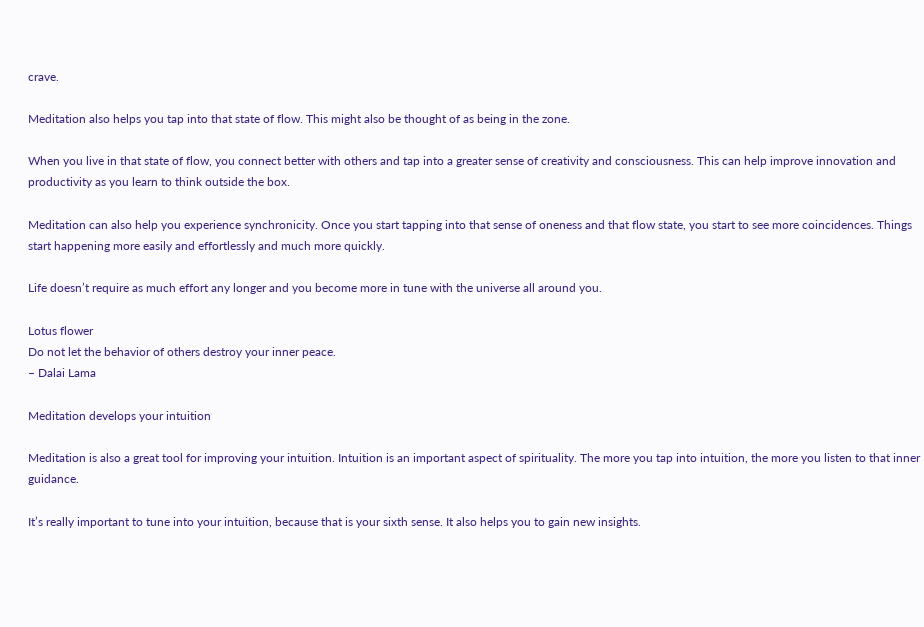crave.

Meditation also helps you tap into that state of flow. This might also be thought of as being in the zone.

When you live in that state of flow, you connect better with others and tap into a greater sense of creativity and consciousness. This can help improve innovation and productivity as you learn to think outside the box.

Meditation can also help you experience synchronicity. Once you start tapping into that sense of oneness and that flow state, you start to see more coincidences. Things start happening more easily and effortlessly and much more quickly.

Life doesn’t require as much effort any longer and you become more in tune with the universe all around you.

Lotus flower
Do not let the behavior of others destroy your inner peace.
– Dalai Lama

Meditation develops your intuition

Meditation is also a great tool for improving your intuition. Intuition is an important aspect of spirituality. The more you tap into intuition, the more you listen to that inner guidance.

It’s really important to tune into your intuition, because that is your sixth sense. It also helps you to gain new insights.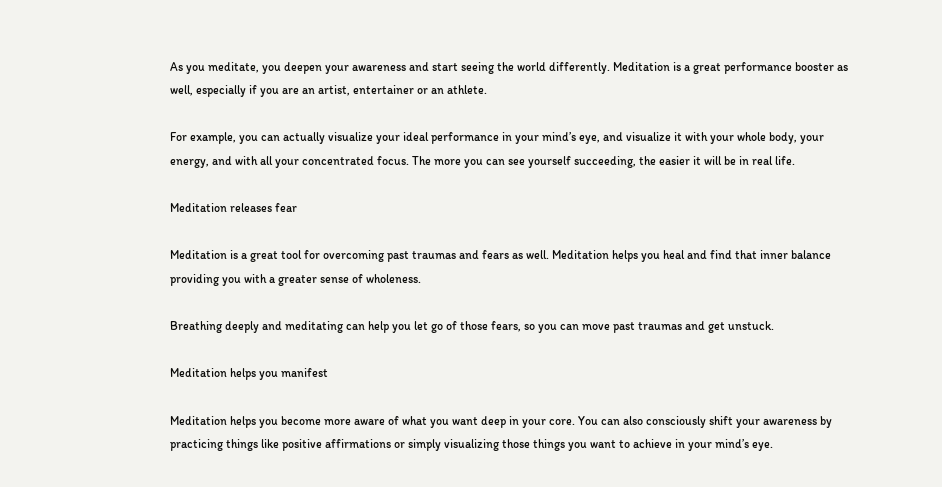As you meditate, you deepen your awareness and start seeing the world differently. Meditation is a great performance booster as well, especially if you are an artist, entertainer or an athlete.

For example, you can actually visualize your ideal performance in your mind’s eye, and visualize it with your whole body, your energy, and with all your concentrated focus. The more you can see yourself succeeding, the easier it will be in real life.

Meditation releases fear

Meditation is a great tool for overcoming past traumas and fears as well. Meditation helps you heal and find that inner balance providing you with a greater sense of wholeness.

Breathing deeply and meditating can help you let go of those fears, so you can move past traumas and get unstuck.

Meditation helps you manifest

Meditation helps you become more aware of what you want deep in your core. You can also consciously shift your awareness by practicing things like positive affirmations or simply visualizing those things you want to achieve in your mind’s eye.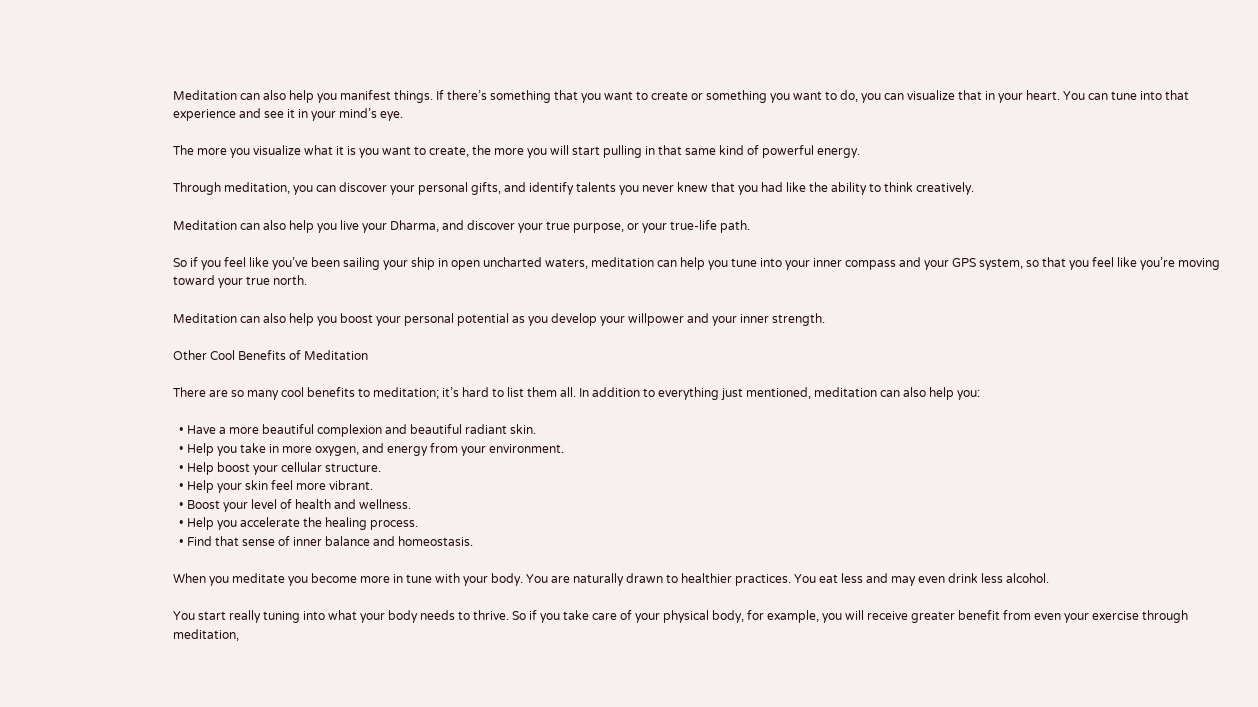Meditation can also help you manifest things. If there’s something that you want to create or something you want to do, you can visualize that in your heart. You can tune into that experience and see it in your mind’s eye.

The more you visualize what it is you want to create, the more you will start pulling in that same kind of powerful energy.

Through meditation, you can discover your personal gifts, and identify talents you never knew that you had like the ability to think creatively.

Meditation can also help you live your Dharma, and discover your true purpose, or your true-life path.

So if you feel like you’ve been sailing your ship in open uncharted waters, meditation can help you tune into your inner compass and your GPS system, so that you feel like you’re moving toward your true north.

Meditation can also help you boost your personal potential as you develop your willpower and your inner strength.

Other Cool Benefits of Meditation

There are so many cool benefits to meditation; it’s hard to list them all. In addition to everything just mentioned, meditation can also help you:

  • Have a more beautiful complexion and beautiful radiant skin.
  • Help you take in more oxygen, and energy from your environment.
  • Help boost your cellular structure.
  • Help your skin feel more vibrant.
  • Boost your level of health and wellness.
  • Help you accelerate the healing process.
  • Find that sense of inner balance and homeostasis.

When you meditate you become more in tune with your body. You are naturally drawn to healthier practices. You eat less and may even drink less alcohol.

You start really tuning into what your body needs to thrive. So if you take care of your physical body, for example, you will receive greater benefit from even your exercise through meditation,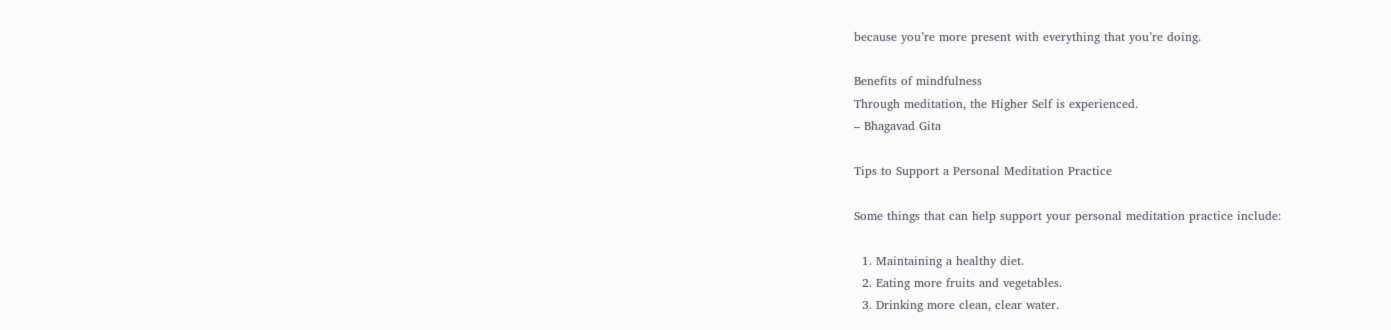because you’re more present with everything that you’re doing.

Benefits of mindfulness
Through meditation, the Higher Self is experienced.
– Bhagavad Gita

Tips to Support a Personal Meditation Practice

Some things that can help support your personal meditation practice include:

  1. Maintaining a healthy diet.
  2. Eating more fruits and vegetables.
  3. Drinking more clean, clear water.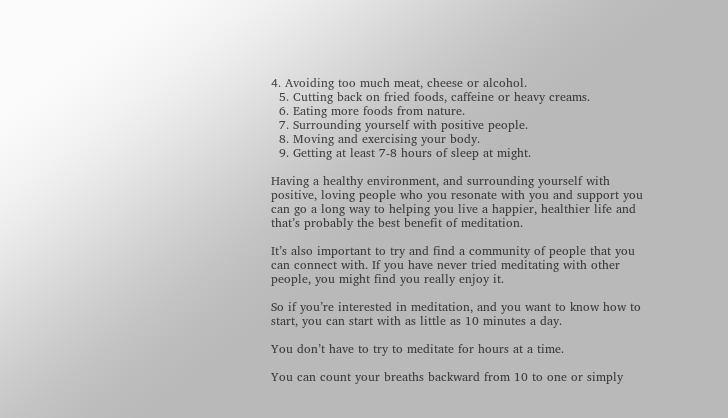4. Avoiding too much meat, cheese or alcohol.
  5. Cutting back on fried foods, caffeine or heavy creams.
  6. Eating more foods from nature.
  7. Surrounding yourself with positive people.
  8. Moving and exercising your body.
  9. Getting at least 7-8 hours of sleep at might.

Having a healthy environment, and surrounding yourself with positive, loving people who you resonate with you and support you can go a long way to helping you live a happier, healthier life and that’s probably the best benefit of meditation.

It’s also important to try and find a community of people that you can connect with. If you have never tried meditating with other people, you might find you really enjoy it.

So if you’re interested in meditation, and you want to know how to start, you can start with as little as 10 minutes a day.

You don’t have to try to meditate for hours at a time.

You can count your breaths backward from 10 to one or simply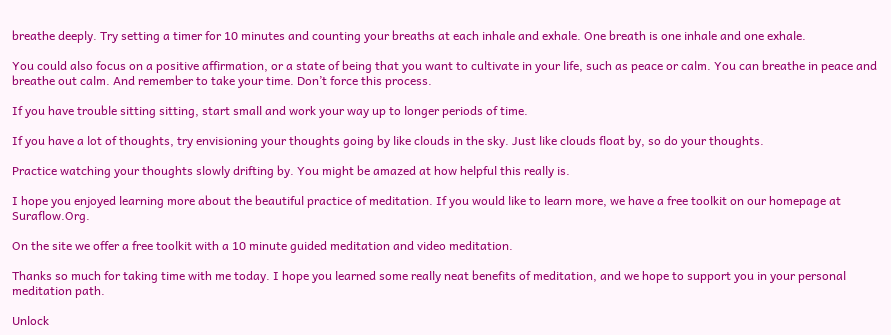breathe deeply. Try setting a timer for 10 minutes and counting your breaths at each inhale and exhale. One breath is one inhale and one exhale.

You could also focus on a positive affirmation, or a state of being that you want to cultivate in your life, such as peace or calm. You can breathe in peace and breathe out calm. And remember to take your time. Don’t force this process.

If you have trouble sitting sitting, start small and work your way up to longer periods of time.

If you have a lot of thoughts, try envisioning your thoughts going by like clouds in the sky. Just like clouds float by, so do your thoughts.

Practice watching your thoughts slowly drifting by. You might be amazed at how helpful this really is.

I hope you enjoyed learning more about the beautiful practice of meditation. If you would like to learn more, we have a free toolkit on our homepage at Suraflow.Org.

On the site we offer a free toolkit with a 10 minute guided meditation and video meditation.

Thanks so much for taking time with me today. I hope you learned some really neat benefits of meditation, and we hope to support you in your personal meditation path.

Unlock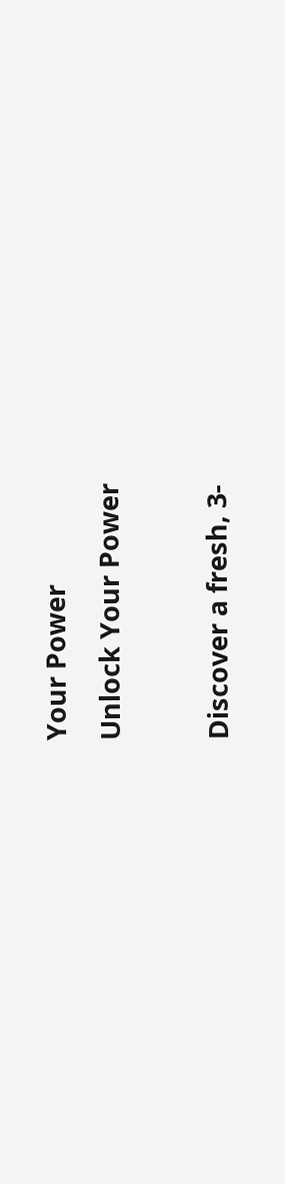Your Power
Unlock Your Power

Discover a fresh, 3-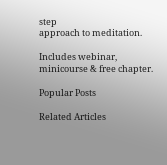step
approach to meditation.

Includes webinar, minicourse & free chapter.

Popular Posts

Related Articles